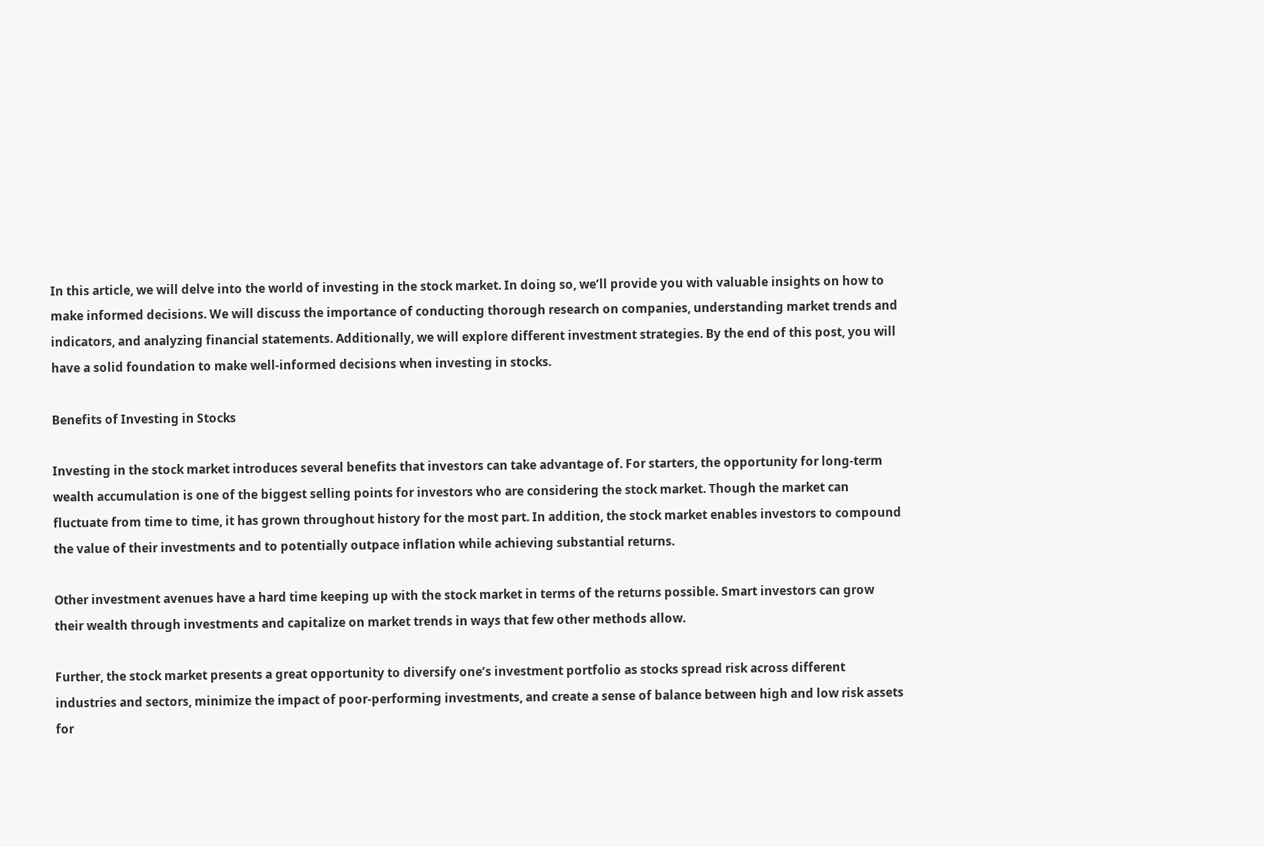In this article, we will delve into the world of investing in the stock market. In doing so, we’ll provide you with valuable insights on how to make informed decisions. We will discuss the importance of conducting thorough research on companies, understanding market trends and indicators, and analyzing financial statements. Additionally, we will explore different investment strategies. By the end of this post, you will have a solid foundation to make well-informed decisions when investing in stocks.

Benefits of Investing in Stocks

Investing in the stock market introduces several benefits that investors can take advantage of. For starters, the opportunity for long-term wealth accumulation is one of the biggest selling points for investors who are considering the stock market. Though the market can fluctuate from time to time, it has grown throughout history for the most part. In addition, the stock market enables investors to compound the value of their investments and to potentially outpace inflation while achieving substantial returns.

Other investment avenues have a hard time keeping up with the stock market in terms of the returns possible. Smart investors can grow their wealth through investments and capitalize on market trends in ways that few other methods allow.

Further, the stock market presents a great opportunity to diversify one’s investment portfolio as stocks spread risk across different industries and sectors, minimize the impact of poor-performing investments, and create a sense of balance between high and low risk assets for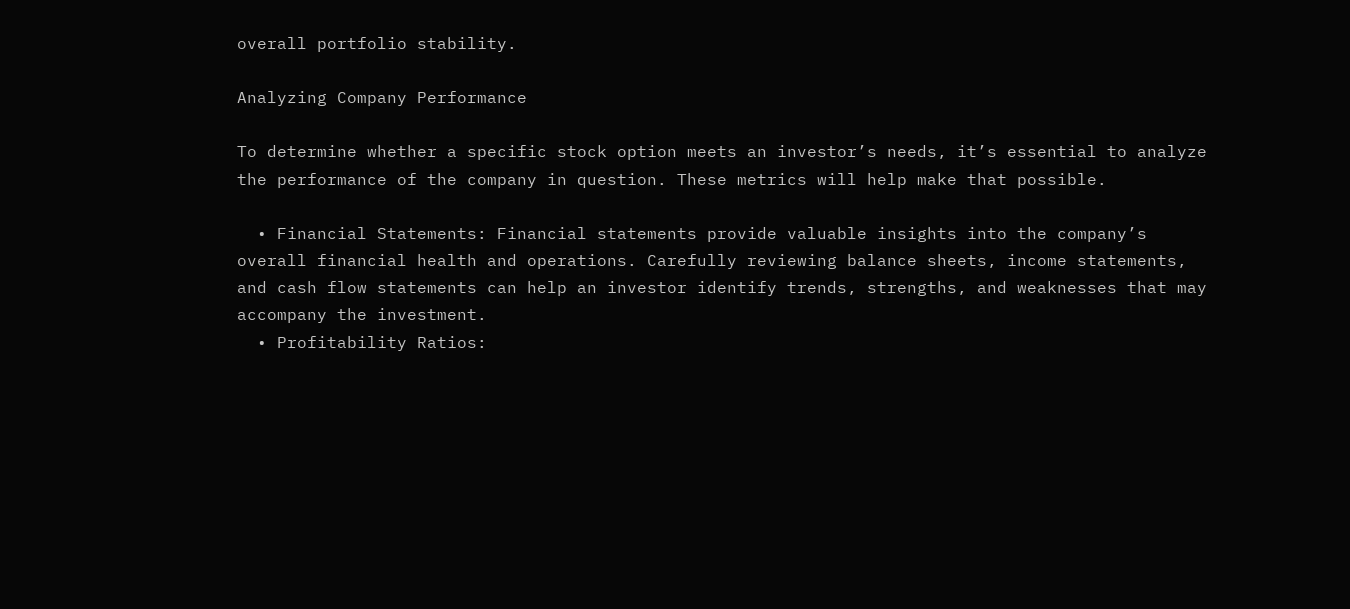overall portfolio stability.

Analyzing Company Performance

To determine whether a specific stock option meets an investor’s needs, it’s essential to analyze the performance of the company in question. These metrics will help make that possible.

  • Financial Statements: Financial statements provide valuable insights into the company’s overall financial health and operations. Carefully reviewing balance sheets, income statements, and cash flow statements can help an investor identify trends, strengths, and weaknesses that may accompany the investment.
  • Profitability Ratios: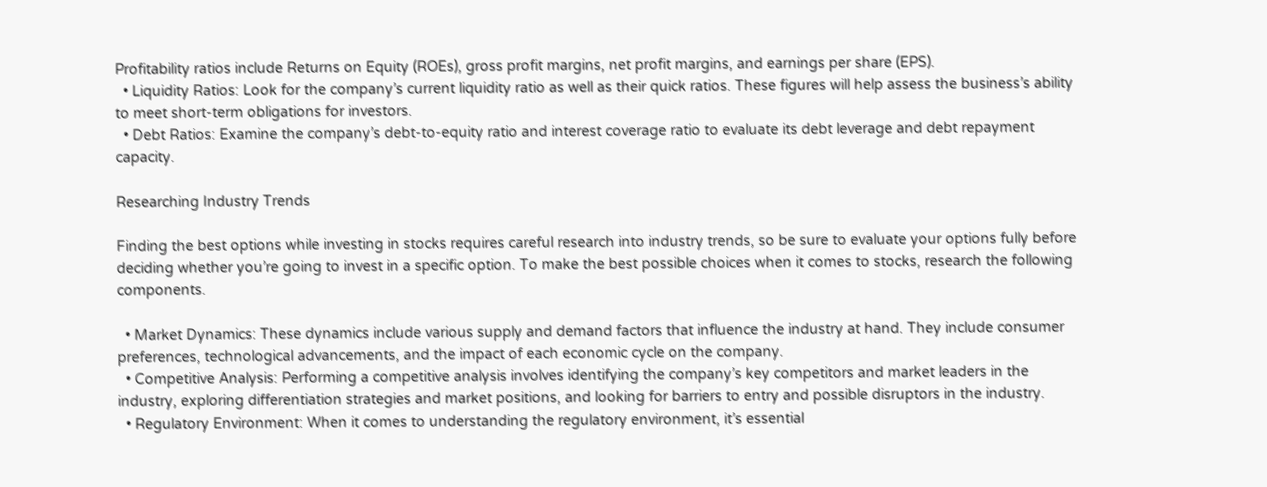Profitability ratios include Returns on Equity (ROEs), gross profit margins, net profit margins, and earnings per share (EPS).
  • Liquidity Ratios: Look for the company’s current liquidity ratio as well as their quick ratios. These figures will help assess the business’s ability to meet short-term obligations for investors.
  • Debt Ratios: Examine the company’s debt-to-equity ratio and interest coverage ratio to evaluate its debt leverage and debt repayment capacity.

Researching Industry Trends

Finding the best options while investing in stocks requires careful research into industry trends, so be sure to evaluate your options fully before deciding whether you’re going to invest in a specific option. To make the best possible choices when it comes to stocks, research the following components.

  • Market Dynamics: These dynamics include various supply and demand factors that influence the industry at hand. They include consumer preferences, technological advancements, and the impact of each economic cycle on the company.
  • Competitive Analysis: Performing a competitive analysis involves identifying the company’s key competitors and market leaders in the industry, exploring differentiation strategies and market positions, and looking for barriers to entry and possible disruptors in the industry.
  • Regulatory Environment: When it comes to understanding the regulatory environment, it’s essential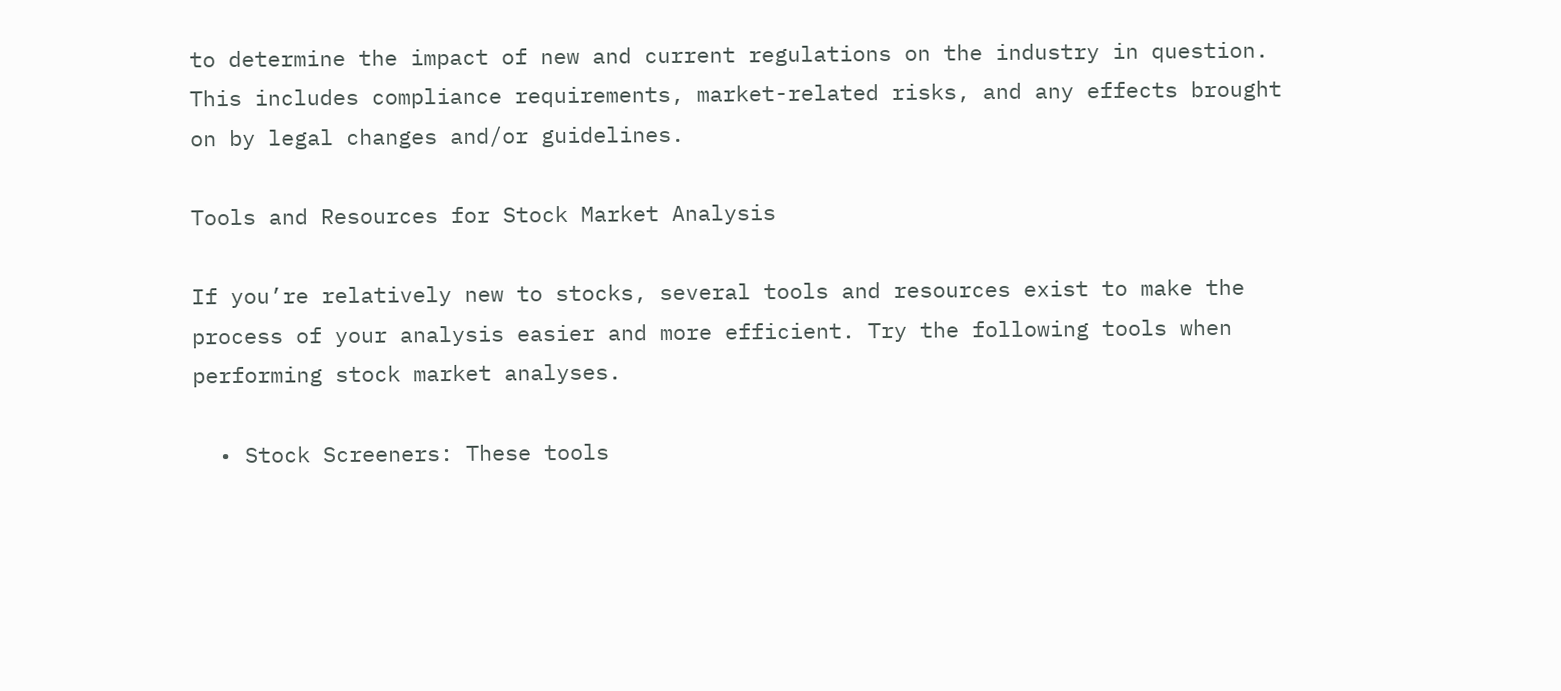to determine the impact of new and current regulations on the industry in question. This includes compliance requirements, market-related risks, and any effects brought on by legal changes and/or guidelines.

Tools and Resources for Stock Market Analysis

If you’re relatively new to stocks, several tools and resources exist to make the process of your analysis easier and more efficient. Try the following tools when performing stock market analyses.

  • Stock Screeners: These tools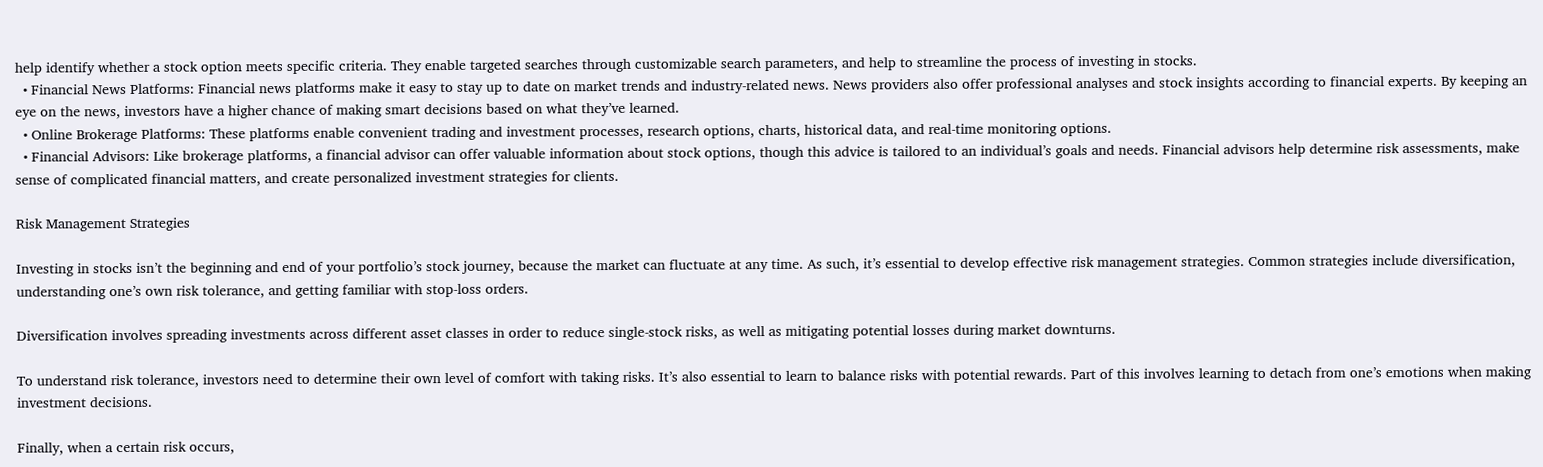help identify whether a stock option meets specific criteria. They enable targeted searches through customizable search parameters, and help to streamline the process of investing in stocks.
  • Financial News Platforms: Financial news platforms make it easy to stay up to date on market trends and industry-related news. News providers also offer professional analyses and stock insights according to financial experts. By keeping an eye on the news, investors have a higher chance of making smart decisions based on what they’ve learned.
  • Online Brokerage Platforms: These platforms enable convenient trading and investment processes, research options, charts, historical data, and real-time monitoring options.
  • Financial Advisors: Like brokerage platforms, a financial advisor can offer valuable information about stock options, though this advice is tailored to an individual’s goals and needs. Financial advisors help determine risk assessments, make sense of complicated financial matters, and create personalized investment strategies for clients.

Risk Management Strategies

Investing in stocks isn’t the beginning and end of your portfolio’s stock journey, because the market can fluctuate at any time. As such, it’s essential to develop effective risk management strategies. Common strategies include diversification, understanding one’s own risk tolerance, and getting familiar with stop-loss orders.

Diversification involves spreading investments across different asset classes in order to reduce single-stock risks, as well as mitigating potential losses during market downturns.

To understand risk tolerance, investors need to determine their own level of comfort with taking risks. It’s also essential to learn to balance risks with potential rewards. Part of this involves learning to detach from one’s emotions when making investment decisions.

Finally, when a certain risk occurs,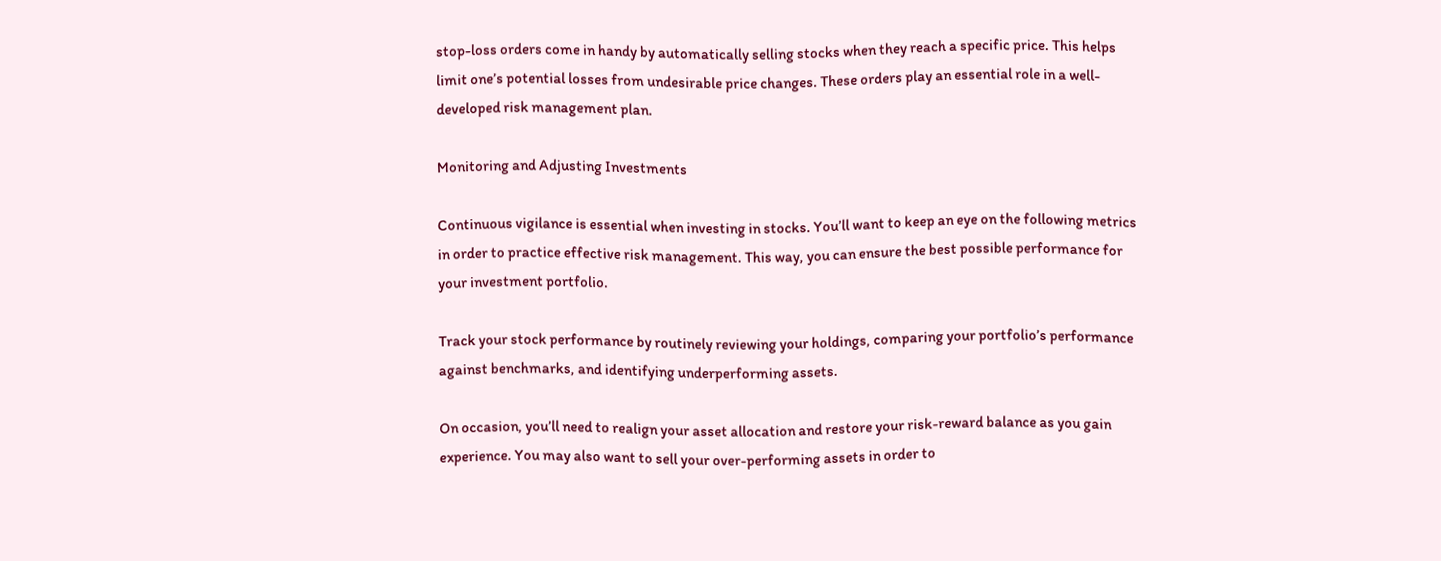stop-loss orders come in handy by automatically selling stocks when they reach a specific price. This helps limit one’s potential losses from undesirable price changes. These orders play an essential role in a well-developed risk management plan.

Monitoring and Adjusting Investments

Continuous vigilance is essential when investing in stocks. You’ll want to keep an eye on the following metrics in order to practice effective risk management. This way, you can ensure the best possible performance for your investment portfolio.

Track your stock performance by routinely reviewing your holdings, comparing your portfolio’s performance against benchmarks, and identifying underperforming assets.

On occasion, you’ll need to realign your asset allocation and restore your risk-reward balance as you gain experience. You may also want to sell your over-performing assets in order to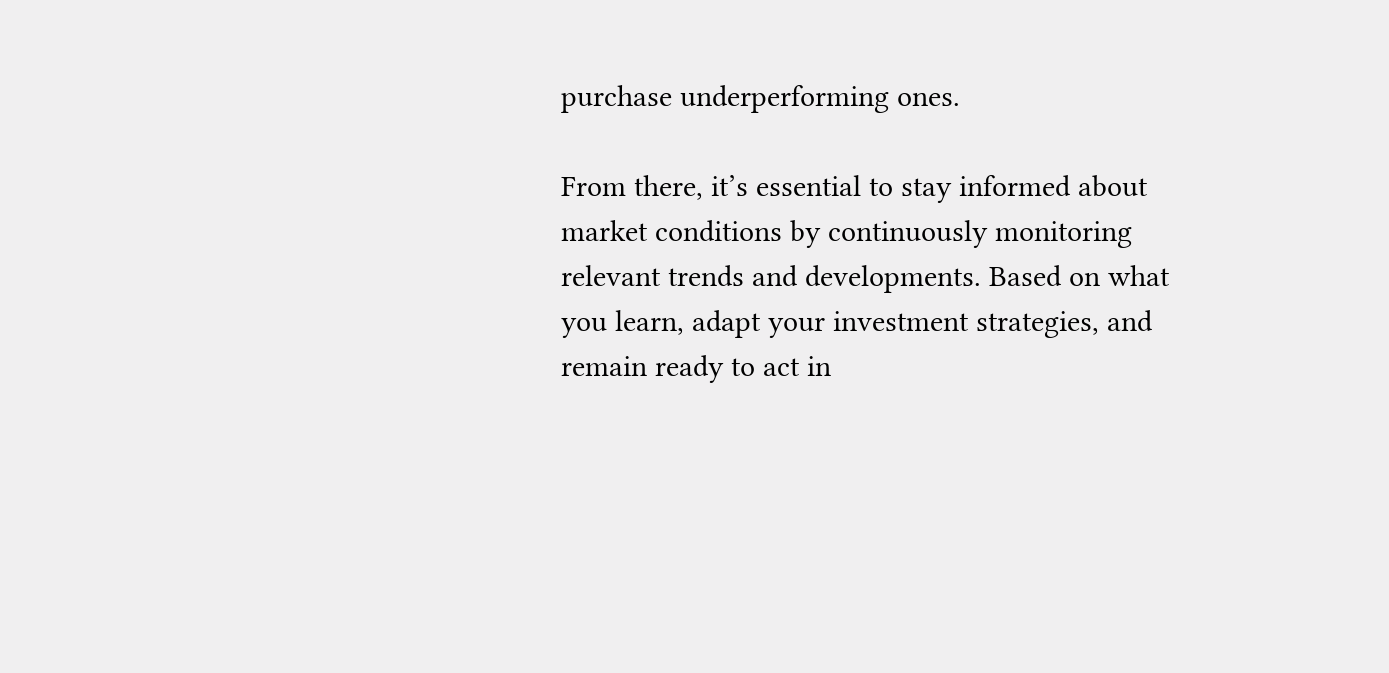purchase underperforming ones.

From there, it’s essential to stay informed about market conditions by continuously monitoring relevant trends and developments. Based on what you learn, adapt your investment strategies, and remain ready to act in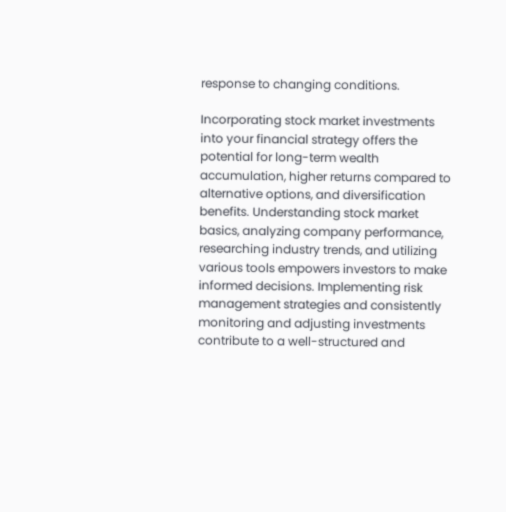response to changing conditions.

Incorporating stock market investments into your financial strategy offers the potential for long-term wealth accumulation, higher returns compared to alternative options, and diversification benefits. Understanding stock market basics, analyzing company performance, researching industry trends, and utilizing various tools empowers investors to make informed decisions. Implementing risk management strategies and consistently monitoring and adjusting investments contribute to a well-structured and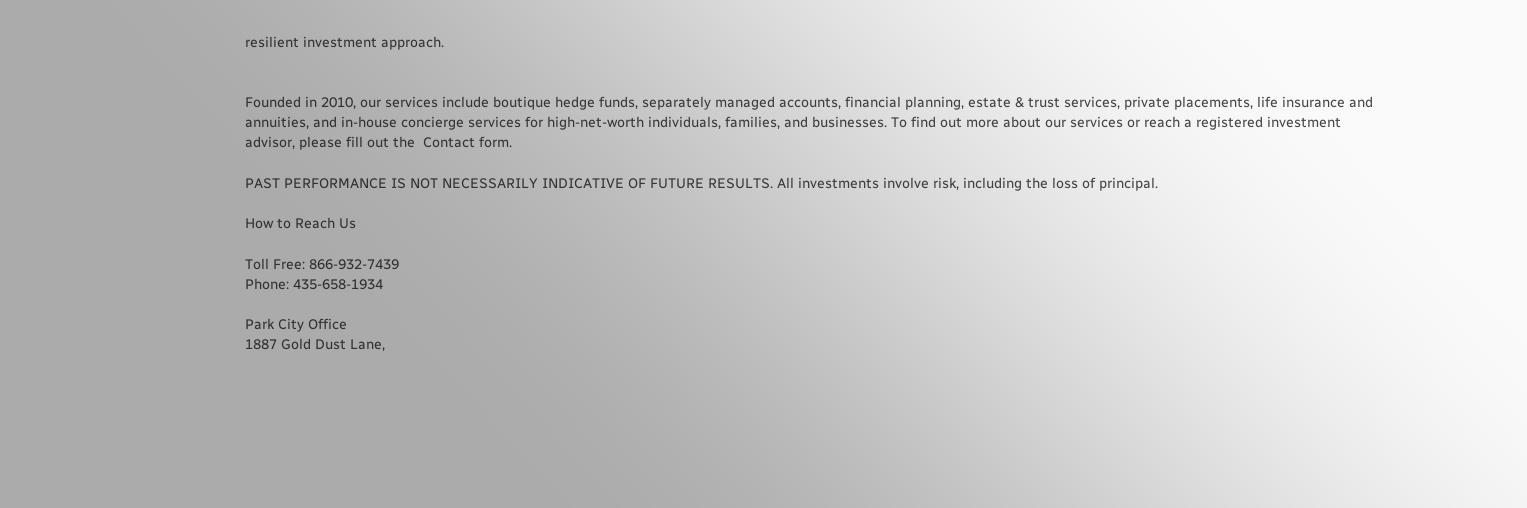resilient investment approach.


Founded in 2010, our services include boutique hedge funds, separately managed accounts, financial planning, estate & trust services, private placements, life insurance and annuities, and in-house concierge services for high-net-worth individuals, families, and businesses. To find out more about our services or reach a registered investment advisor, please fill out the  Contact form.

PAST PERFORMANCE IS NOT NECESSARILY INDICATIVE OF FUTURE RESULTS. All investments involve risk, including the loss of principal.

How to Reach Us

Toll Free: 866-932-7439
Phone: 435-658-1934

Park City Office
1887 Gold Dust Lane,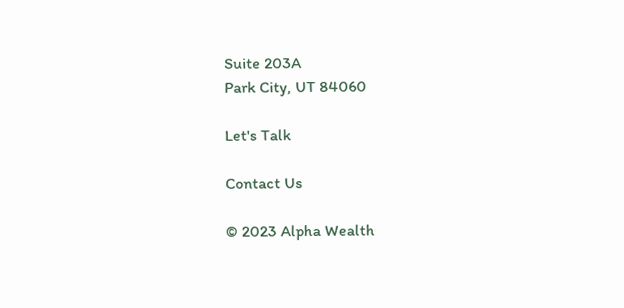Suite 203A
Park City, UT 84060

Let's Talk

Contact Us

© 2023 Alpha Wealth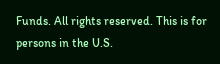Funds. All rights reserved. This is for persons in the U.S.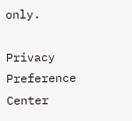only.

Privacy Preference Center